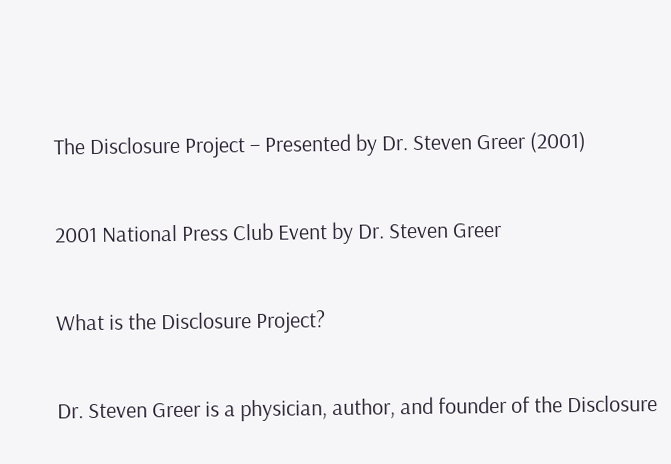The Disclosure Project – Presented by Dr. Steven Greer (2001)

2001 National Press Club Event by Dr. Steven Greer

What is the Disclosure Project?

Dr. Steven Greer is a physician, author, and founder of the Disclosure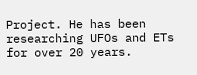Project. He has been researching UFOs and ETs for over 20 years.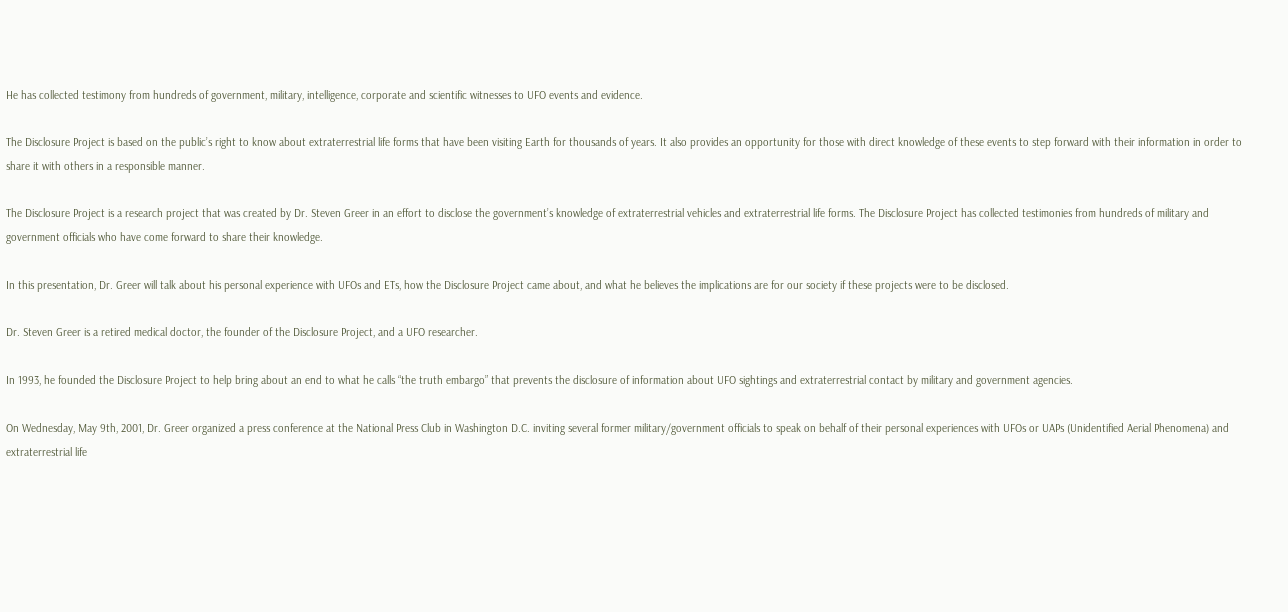He has collected testimony from hundreds of government, military, intelligence, corporate and scientific witnesses to UFO events and evidence.

The Disclosure Project is based on the public’s right to know about extraterrestrial life forms that have been visiting Earth for thousands of years. It also provides an opportunity for those with direct knowledge of these events to step forward with their information in order to share it with others in a responsible manner.

The Disclosure Project is a research project that was created by Dr. Steven Greer in an effort to disclose the government’s knowledge of extraterrestrial vehicles and extraterrestrial life forms. The Disclosure Project has collected testimonies from hundreds of military and government officials who have come forward to share their knowledge.

In this presentation, Dr. Greer will talk about his personal experience with UFOs and ETs, how the Disclosure Project came about, and what he believes the implications are for our society if these projects were to be disclosed.

Dr. Steven Greer is a retired medical doctor, the founder of the Disclosure Project, and a UFO researcher.

In 1993, he founded the Disclosure Project to help bring about an end to what he calls “the truth embargo” that prevents the disclosure of information about UFO sightings and extraterrestrial contact by military and government agencies.

On Wednesday, May 9th, 2001, Dr. Greer organized a press conference at the National Press Club in Washington D.C. inviting several former military/government officials to speak on behalf of their personal experiences with UFOs or UAPs (Unidentified Aerial Phenomena) and extraterrestrial life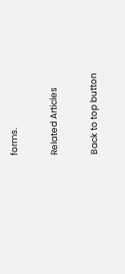forms.

Related Articles

Back to top button